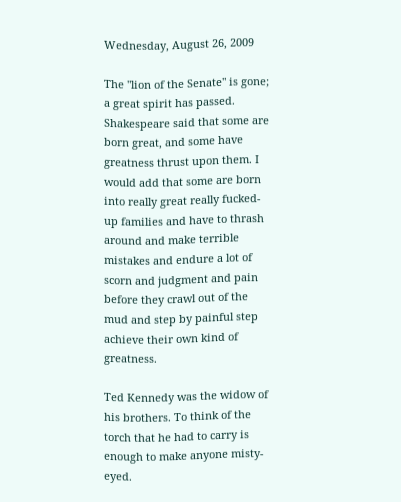Wednesday, August 26, 2009

The "lion of the Senate" is gone; a great spirit has passed. Shakespeare said that some are born great, and some have greatness thrust upon them. I would add that some are born into really great really fucked-up families and have to thrash around and make terrible mistakes and endure a lot of scorn and judgment and pain before they crawl out of the mud and step by painful step achieve their own kind of greatness.

Ted Kennedy was the widow of his brothers. To think of the torch that he had to carry is enough to make anyone misty-eyed.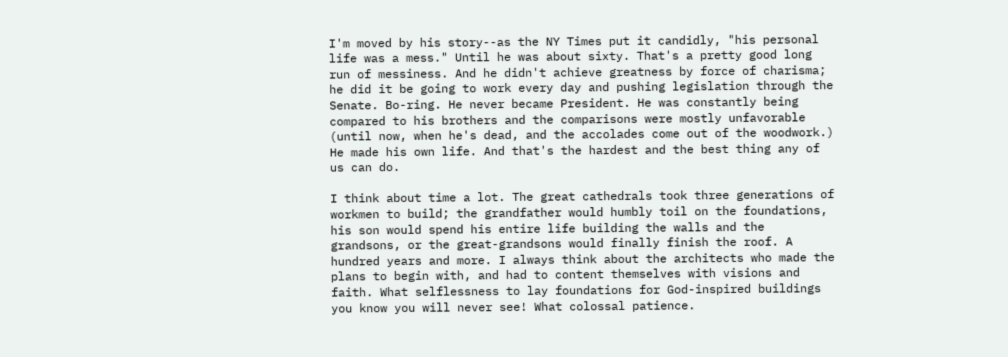I'm moved by his story--as the NY Times put it candidly, "his personal life was a mess." Until he was about sixty. That's a pretty good long run of messiness. And he didn't achieve greatness by force of charisma; he did it be going to work every day and pushing legislation through the Senate. Bo-ring. He never became President. He was constantly being compared to his brothers and the comparisons were mostly unfavorable (until now, when he's dead, and the accolades come out of the woodwork.) He made his own life. And that's the hardest and the best thing any of us can do.

I think about time a lot. The great cathedrals took three generations of workmen to build; the grandfather would humbly toil on the foundations, his son would spend his entire life building the walls and the grandsons, or the great-grandsons would finally finish the roof. A hundred years and more. I always think about the architects who made the plans to begin with, and had to content themselves with visions and faith. What selflessness to lay foundations for God-inspired buildings you know you will never see! What colossal patience.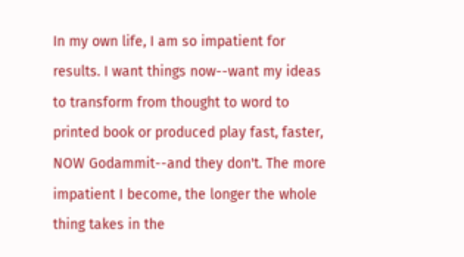In my own life, I am so impatient for results. I want things now--want my ideas to transform from thought to word to printed book or produced play fast, faster, NOW Godammit--and they don't. The more impatient I become, the longer the whole thing takes in the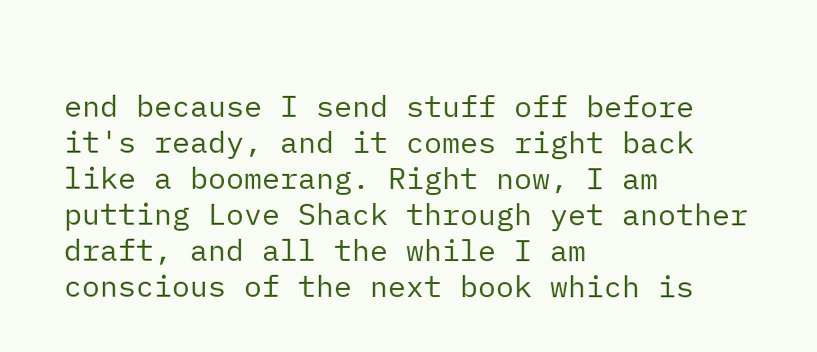end because I send stuff off before it's ready, and it comes right back like a boomerang. Right now, I am putting Love Shack through yet another draft, and all the while I am conscious of the next book which is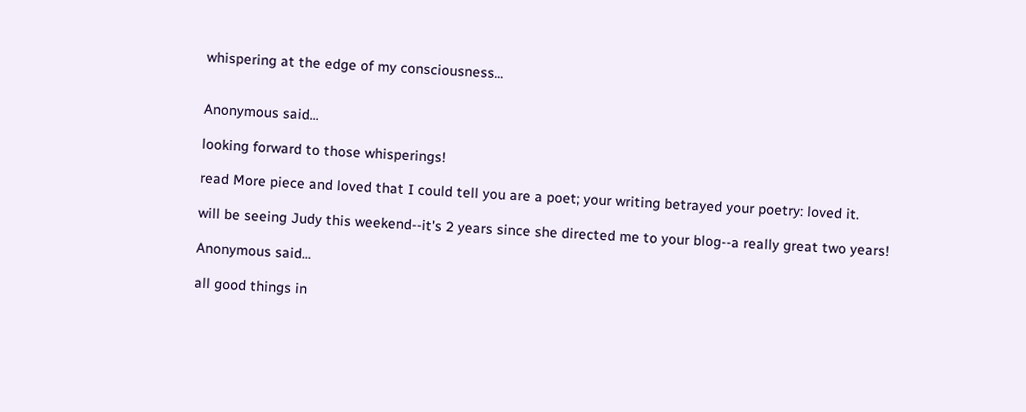whispering at the edge of my consciousness...


Anonymous said...

looking forward to those whisperings!

read More piece and loved that I could tell you are a poet; your writing betrayed your poetry: loved it.

will be seeing Judy this weekend--it's 2 years since she directed me to your blog--a really great two years!

Anonymous said...

all good things in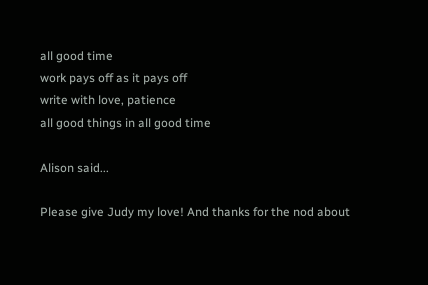all good time
work pays off as it pays off
write with love, patience
all good things in all good time

Alison said...

Please give Judy my love! And thanks for the nod about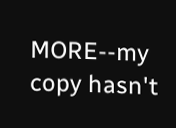MORE--my copy hasn't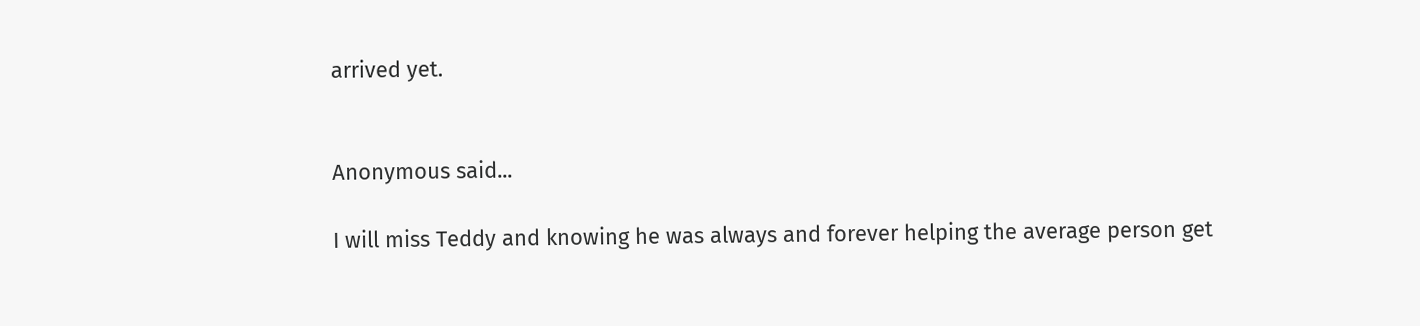arrived yet.


Anonymous said...

I will miss Teddy and knowing he was always and forever helping the average person get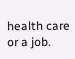health care or a job.